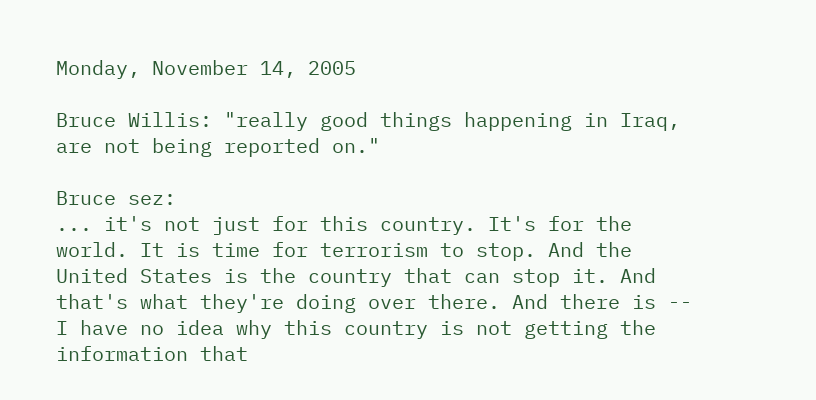Monday, November 14, 2005

Bruce Willis: "really good things happening in Iraq, are not being reported on."

Bruce sez:
... it's not just for this country. It's for the world. It is time for terrorism to stop. And the United States is the country that can stop it. And that's what they're doing over there. And there is -- I have no idea why this country is not getting the information that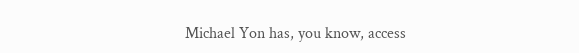Michael Yon has, you know, access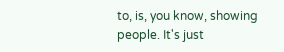to, is, you know, showing people. It's just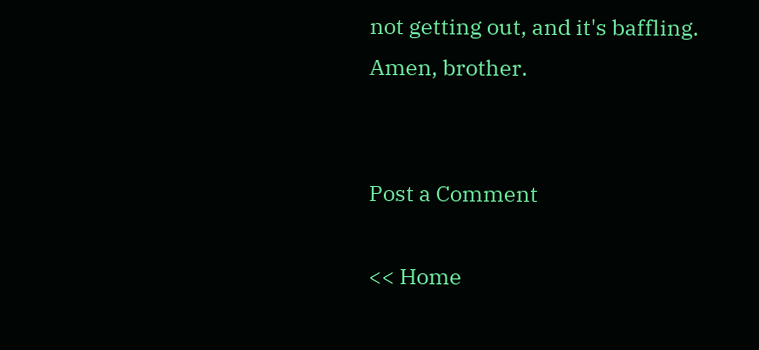not getting out, and it's baffling.
Amen, brother.


Post a Comment

<< Home